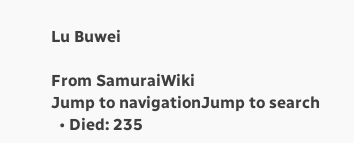Lu Buwei

From SamuraiWiki
Jump to navigationJump to search
  • Died: 235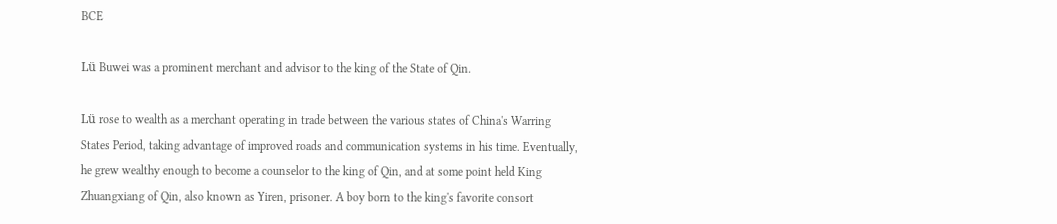BCE

Lü Buwei was a prominent merchant and advisor to the king of the State of Qin.

Lü rose to wealth as a merchant operating in trade between the various states of China's Warring States Period, taking advantage of improved roads and communication systems in his time. Eventually, he grew wealthy enough to become a counselor to the king of Qin, and at some point held King Zhuangxiang of Qin, also known as Yiren, prisoner. A boy born to the king's favorite consort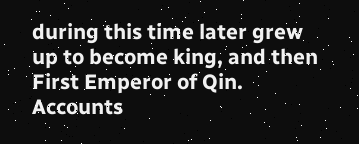during this time later grew up to become king, and then First Emperor of Qin. Accounts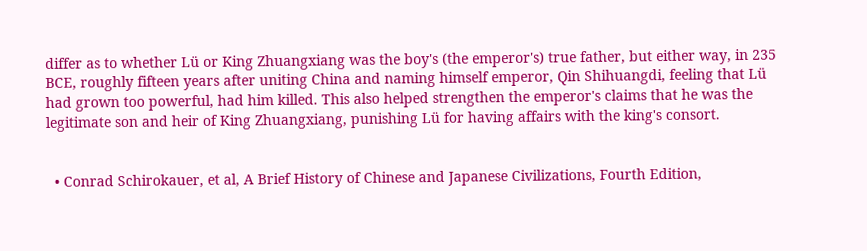differ as to whether Lü or King Zhuangxiang was the boy's (the emperor's) true father, but either way, in 235 BCE, roughly fifteen years after uniting China and naming himself emperor, Qin Shihuangdi, feeling that Lü had grown too powerful, had him killed. This also helped strengthen the emperor's claims that he was the legitimate son and heir of King Zhuangxiang, punishing Lü for having affairs with the king's consort.


  • Conrad Schirokauer, et al, A Brief History of Chinese and Japanese Civilizations, Fourth Edition,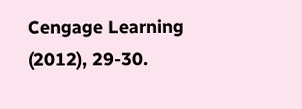Cengage Learning (2012), 29-30.